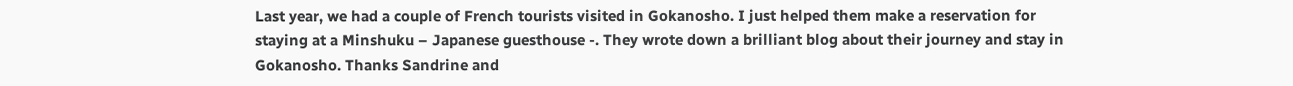Last year, we had a couple of French tourists visited in Gokanosho. I just helped them make a reservation for staying at a Minshuku – Japanese guesthouse -. They wrote down a brilliant blog about their journey and stay in Gokanosho. Thanks Sandrine and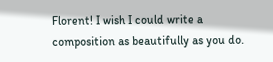Florent! I wish I could write a composition as beautifully as you do.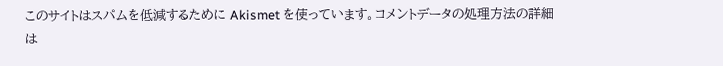このサイトはスパムを低減するために Akismet を使っています。コメントデータの処理方法の詳細は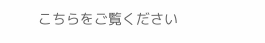こちらをご覧ください